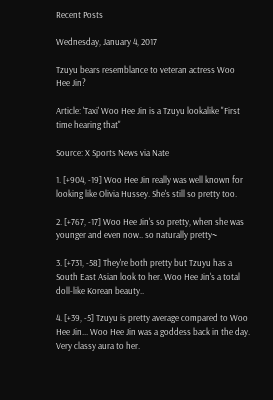Recent Posts

Wednesday, January 4, 2017

Tzuyu bears resemblance to veteran actress Woo Hee Jin?

Article: 'Taxi' Woo Hee Jin is a Tzuyu lookalike "First time hearing that"

Source: X Sports News via Nate

1. [+904, -19] Woo Hee Jin really was well known for looking like Olivia Hussey. She's still so pretty too.

2. [+767, -17] Woo Hee Jin's so pretty, when she was younger and even now.. so naturally pretty~

3. [+731, -58] They're both pretty but Tzuyu has a South East Asian look to her. Woo Hee Jin's a total doll-like Korean beauty..

4. [+39, -5] Tzuyu is pretty average compared to Woo Hee Jin... Woo Hee Jin was a goddess back in the day. Very classy aura to her.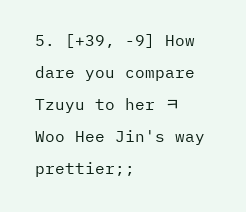5. [+39, -9] How dare you compare Tzuyu to her ㅋ Woo Hee Jin's way prettier;;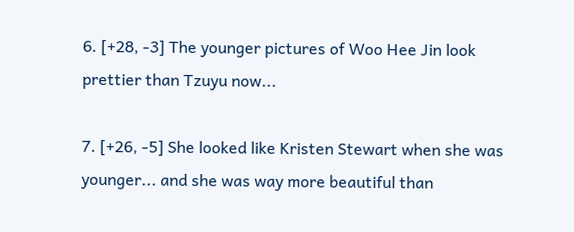6. [+28, -3] The younger pictures of Woo Hee Jin look prettier than Tzuyu now...

7. [+26, -5] She looked like Kristen Stewart when she was younger... and she was way more beautiful than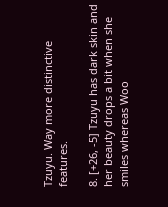Tzuyu. Way more distinctive features.

8. [+26, -5] Tzuyu has dark skin and her beauty drops a bit when she smiles whereas Woo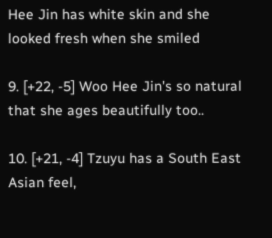Hee Jin has white skin and she looked fresh when she smiled

9. [+22, -5] Woo Hee Jin's so natural that she ages beautifully too..

10. [+21, -4] Tzuyu has a South East Asian feel,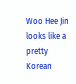Woo Hee Jin looks like a pretty Korean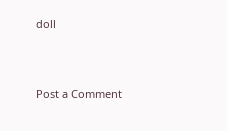doll



Post a Comment